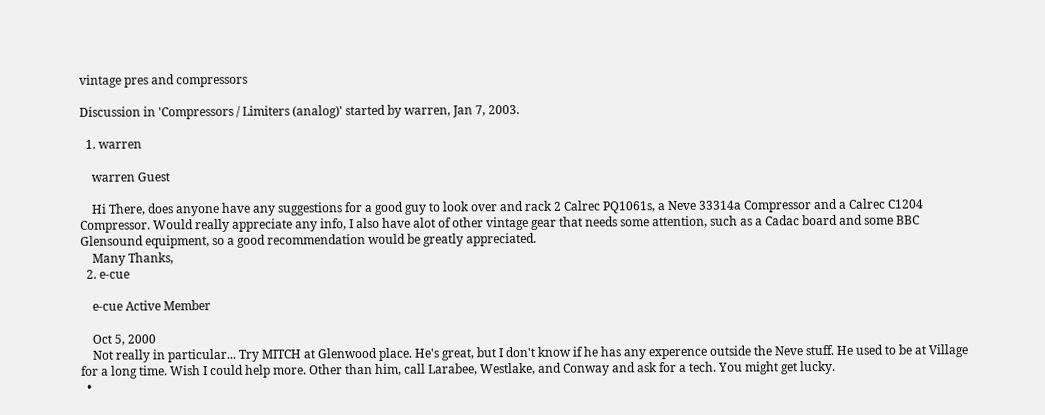vintage pres and compressors

Discussion in 'Compressors / Limiters (analog)' started by warren, Jan 7, 2003.

  1. warren

    warren Guest

    Hi There, does anyone have any suggestions for a good guy to look over and rack 2 Calrec PQ1061s, a Neve 33314a Compressor and a Calrec C1204 Compressor. Would really appreciate any info, I also have alot of other vintage gear that needs some attention, such as a Cadac board and some BBC Glensound equipment, so a good recommendation would be greatly appreciated.
    Many Thanks,
  2. e-cue

    e-cue Active Member

    Oct 5, 2000
    Not really in particular... Try MITCH at Glenwood place. He's great, but I don't know if he has any experence outside the Neve stuff. He used to be at Village for a long time. Wish I could help more. Other than him, call Larabee, Westlake, and Conway and ask for a tech. You might get lucky.
  •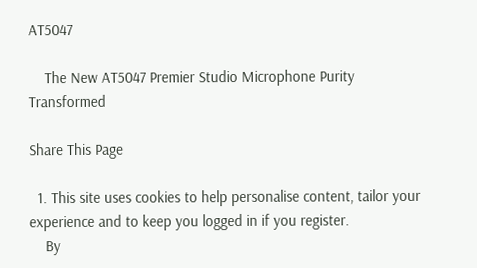AT5047

    The New AT5047 Premier Studio Microphone Purity Transformed

Share This Page

  1. This site uses cookies to help personalise content, tailor your experience and to keep you logged in if you register.
    By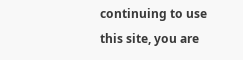continuing to use this site, you are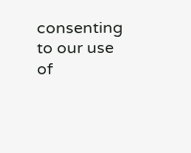consenting to our use of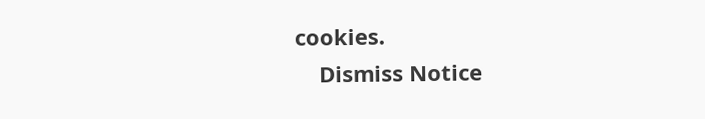cookies.
    Dismiss Notice